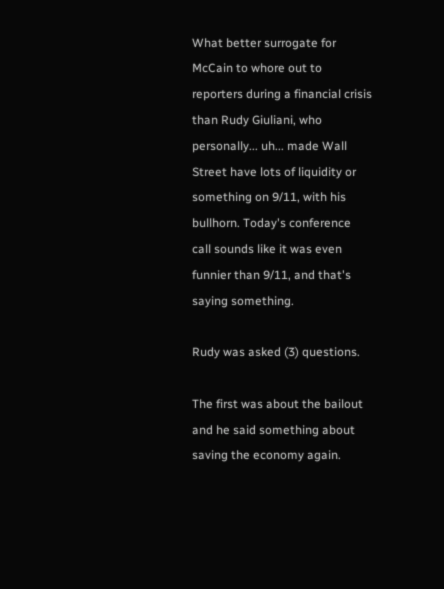What better surrogate for McCain to whore out to reporters during a financial crisis than Rudy Giuliani, who personally... uh... made Wall Street have lots of liquidity or something on 9/11, with his bullhorn. Today's conference call sounds like it was even funnier than 9/11, and that's saying something.

Rudy was asked (3) questions.

The first was about the bailout and he said something about saving the economy again.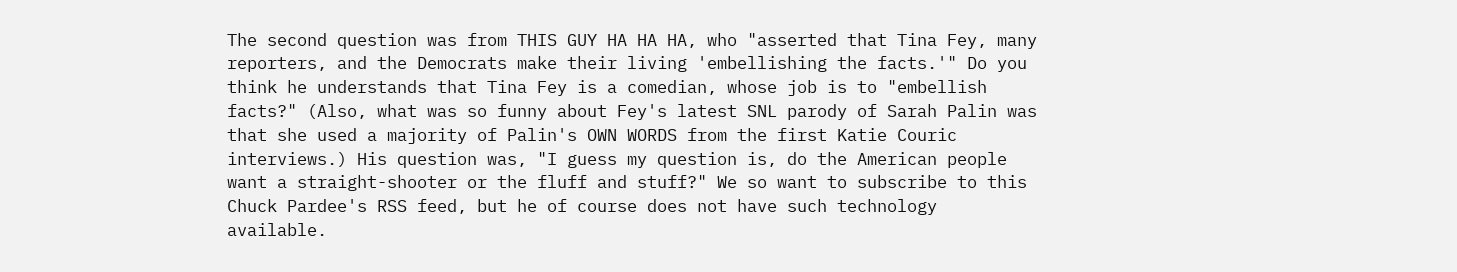The second question was from THIS GUY HA HA HA, who "asserted that Tina Fey, many reporters, and the Democrats make their living 'embellishing the facts.'" Do you think he understands that Tina Fey is a comedian, whose job is to "embellish facts?" (Also, what was so funny about Fey's latest SNL parody of Sarah Palin was that she used a majority of Palin's OWN WORDS from the first Katie Couric interviews.) His question was, "I guess my question is, do the American people want a straight-shooter or the fluff and stuff?" We so want to subscribe to this Chuck Pardee's RSS feed, but he of course does not have such technology available.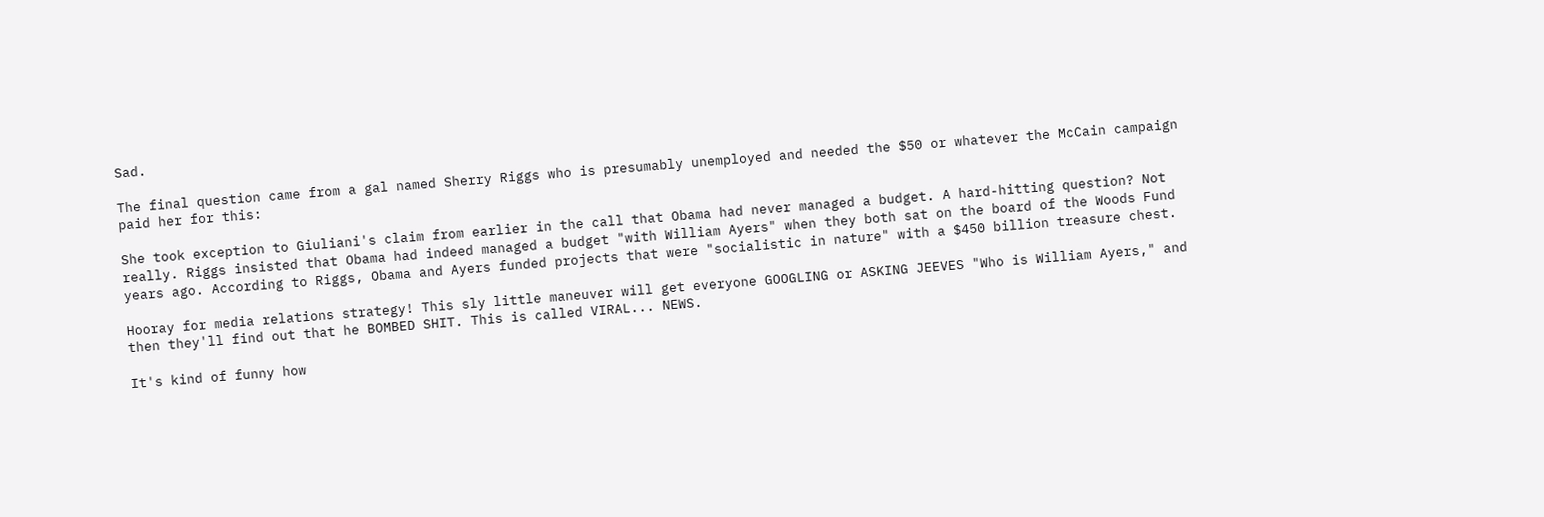Sad.

The final question came from a gal named Sherry Riggs who is presumably unemployed and needed the $50 or whatever the McCain campaign paid her for this:

She took exception to Giuliani's claim from earlier in the call that Obama had never managed a budget. A hard-hitting question? Not really. Riggs insisted that Obama had indeed managed a budget "with William Ayers" when they both sat on the board of the Woods Fund years ago. According to Riggs, Obama and Ayers funded projects that were "socialistic in nature" with a $450 billion treasure chest.

Hooray for media relations strategy! This sly little maneuver will get everyone GOOGLING or ASKING JEEVES "Who is William Ayers," and then they'll find out that he BOMBED SHIT. This is called VIRAL... NEWS.

It's kind of funny how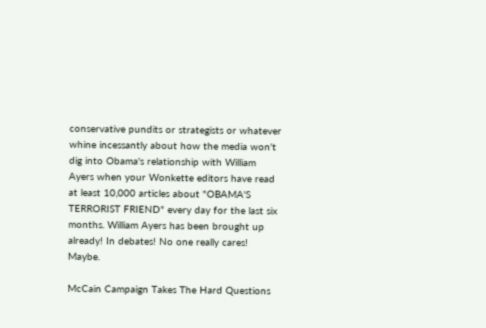conservative pundits or strategists or whatever whine incessantly about how the media won't dig into Obama's relationship with William Ayers when your Wonkette editors have read at least 10,000 articles about "OBAMA'S TERRORIST FRIEND" every day for the last six months. William Ayers has been brought up already! In debates! No one really cares! Maybe.

McCain Campaign Takes The Hard Questions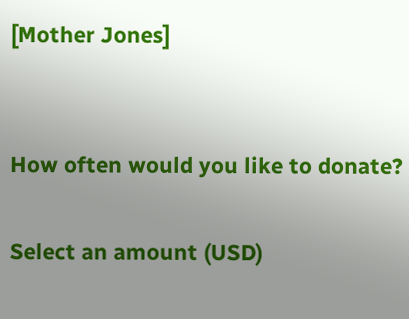[Mother Jones]


How often would you like to donate?

Select an amount (USD)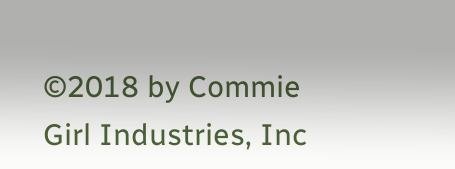©2018 by Commie Girl Industries, Inc